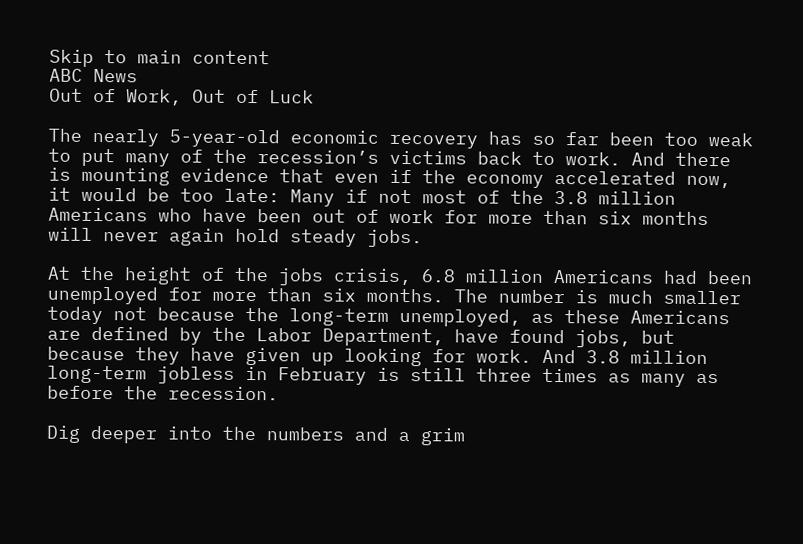Skip to main content
ABC News
Out of Work, Out of Luck

The nearly 5-year-old economic recovery has so far been too weak to put many of the recession’s victims back to work. And there is mounting evidence that even if the economy accelerated now, it would be too late: Many if not most of the 3.8 million Americans who have been out of work for more than six months will never again hold steady jobs.

At the height of the jobs crisis, 6.8 million Americans had been unemployed for more than six months. The number is much smaller today not because the long-term unemployed, as these Americans are defined by the Labor Department, have found jobs, but because they have given up looking for work. And 3.8 million long-term jobless in February is still three times as many as before the recession.

Dig deeper into the numbers and a grim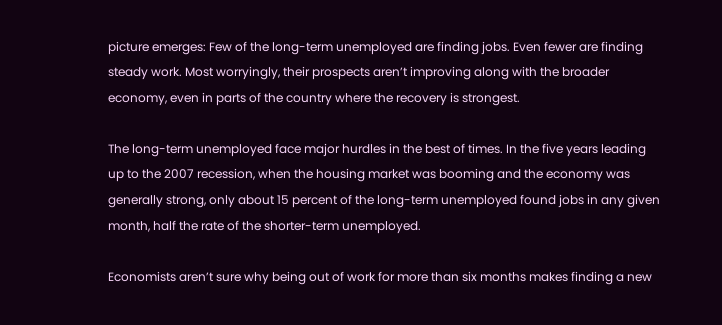picture emerges: Few of the long-term unemployed are finding jobs. Even fewer are finding steady work. Most worryingly, their prospects aren’t improving along with the broader economy, even in parts of the country where the recovery is strongest.

The long-term unemployed face major hurdles in the best of times. In the five years leading up to the 2007 recession, when the housing market was booming and the economy was generally strong, only about 15 percent of the long-term unemployed found jobs in any given month, half the rate of the shorter-term unemployed.

Economists aren’t sure why being out of work for more than six months makes finding a new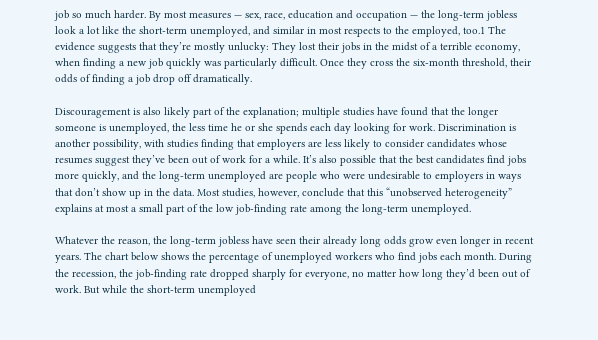job so much harder. By most measures — sex, race, education and occupation — the long-term jobless look a lot like the short-term unemployed, and similar in most respects to the employed, too.1 The evidence suggests that they’re mostly unlucky: They lost their jobs in the midst of a terrible economy, when finding a new job quickly was particularly difficult. Once they cross the six-month threshold, their odds of finding a job drop off dramatically.

Discouragement is also likely part of the explanation; multiple studies have found that the longer someone is unemployed, the less time he or she spends each day looking for work. Discrimination is another possibility, with studies finding that employers are less likely to consider candidates whose resumes suggest they’ve been out of work for a while. It’s also possible that the best candidates find jobs more quickly, and the long-term unemployed are people who were undesirable to employers in ways that don’t show up in the data. Most studies, however, conclude that this “unobserved heterogeneity” explains at most a small part of the low job-finding rate among the long-term unemployed.

Whatever the reason, the long-term jobless have seen their already long odds grow even longer in recent years. The chart below shows the percentage of unemployed workers who find jobs each month. During the recession, the job-finding rate dropped sharply for everyone, no matter how long they’d been out of work. But while the short-term unemployed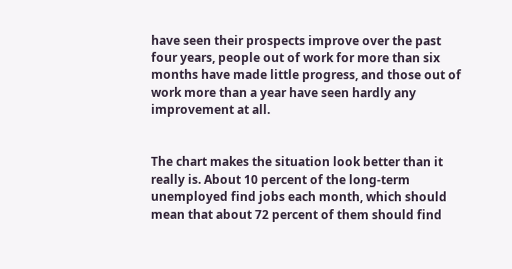have seen their prospects improve over the past four years, people out of work for more than six months have made little progress, and those out of work more than a year have seen hardly any improvement at all.


The chart makes the situation look better than it really is. About 10 percent of the long-term unemployed find jobs each month, which should mean that about 72 percent of them should find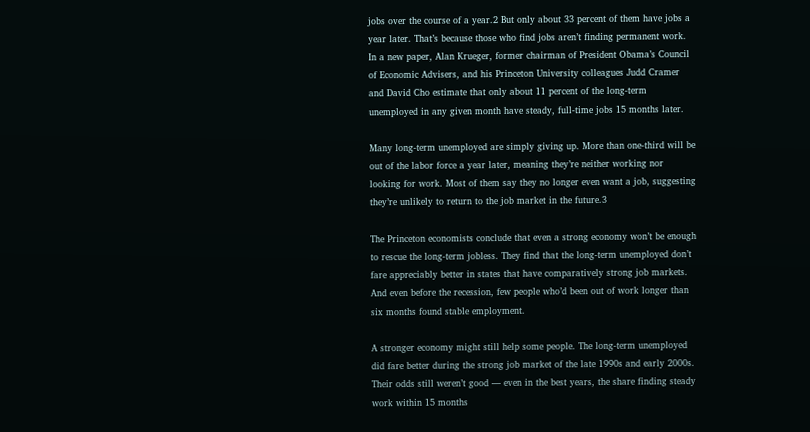jobs over the course of a year.2 But only about 33 percent of them have jobs a year later. That’s because those who find jobs aren’t finding permanent work. In a new paper, Alan Krueger, former chairman of President Obama’s Council of Economic Advisers, and his Princeton University colleagues Judd Cramer and David Cho estimate that only about 11 percent of the long-term unemployed in any given month have steady, full-time jobs 15 months later.

Many long-term unemployed are simply giving up. More than one-third will be out of the labor force a year later, meaning they’re neither working nor looking for work. Most of them say they no longer even want a job, suggesting they’re unlikely to return to the job market in the future.3

The Princeton economists conclude that even a strong economy won’t be enough to rescue the long-term jobless. They find that the long-term unemployed don’t fare appreciably better in states that have comparatively strong job markets. And even before the recession, few people who’d been out of work longer than six months found stable employment.

A stronger economy might still help some people. The long-term unemployed did fare better during the strong job market of the late 1990s and early 2000s. Their odds still weren’t good — even in the best years, the share finding steady work within 15 months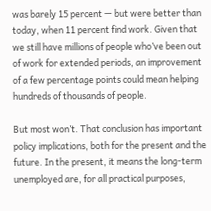was barely 15 percent — but were better than today, when 11 percent find work. Given that we still have millions of people who’ve been out of work for extended periods, an improvement of a few percentage points could mean helping hundreds of thousands of people.

But most won’t. That conclusion has important policy implications, both for the present and the future. In the present, it means the long-term unemployed are, for all practical purposes,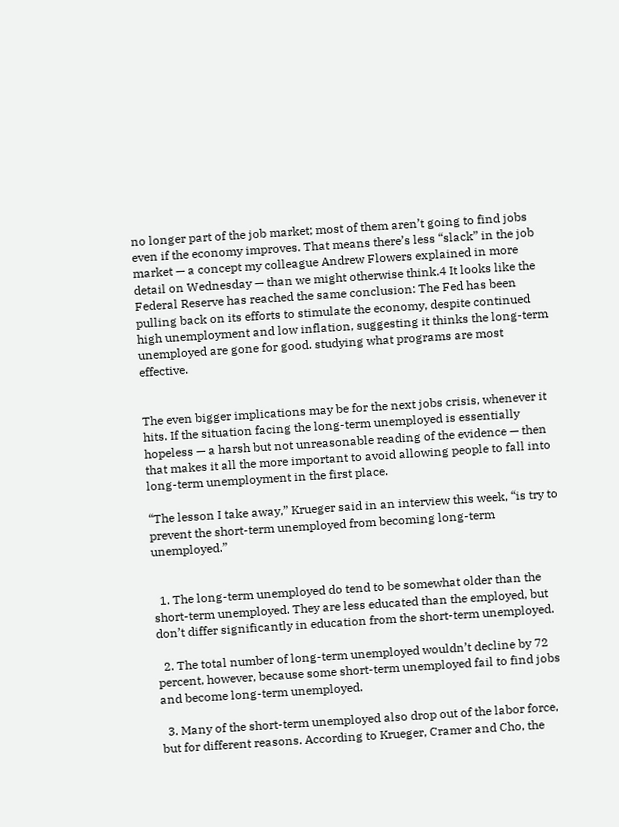no longer part of the job market; most of them aren’t going to find jobs even if the economy improves. That means there’s less “slack” in the job market — a concept my colleague Andrew Flowers explained in more detail on Wednesday — than we might otherwise think.4 It looks like the Federal Reserve has reached the same conclusion: The Fed has been pulling back on its efforts to stimulate the economy, despite continued high unemployment and low inflation, suggesting it thinks the long-term unemployed are gone for good. studying what programs are most effective.


The even bigger implications may be for the next jobs crisis, whenever it hits. If the situation facing the long-term unemployed is essentially hopeless — a harsh but not unreasonable reading of the evidence — then that makes it all the more important to avoid allowing people to fall into long-term unemployment in the first place.

“The lesson I take away,” Krueger said in an interview this week, “is try to prevent the short-term unemployed from becoming long-term unemployed.”


  1. The long-term unemployed do tend to be somewhat older than the short-term unemployed. They are less educated than the employed, but don’t differ significantly in education from the short-term unemployed.

  2. The total number of long-term unemployed wouldn’t decline by 72 percent, however, because some short-term unemployed fail to find jobs and become long-term unemployed.

  3. Many of the short-term unemployed also drop out of the labor force, but for different reasons. According to Krueger, Cramer and Cho, the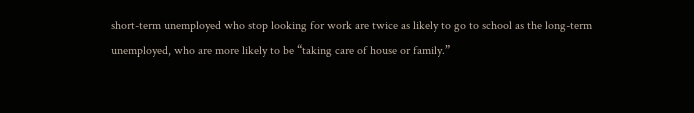short-term unemployed who stop looking for work are twice as likely to go to school as the long-term unemployed, who are more likely to be “taking care of house or family.”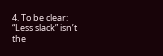4. To be clear: “Less slack” isn’t the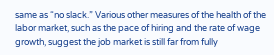same as “no slack.” Various other measures of the health of the labor market, such as the pace of hiring and the rate of wage growth, suggest the job market is still far from fully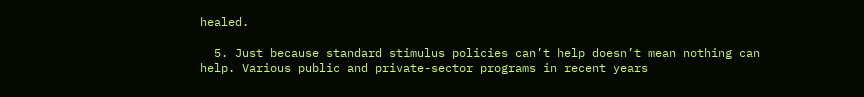healed.

  5. Just because standard stimulus policies can’t help doesn’t mean nothing can help. Various public and private-sector programs in recent years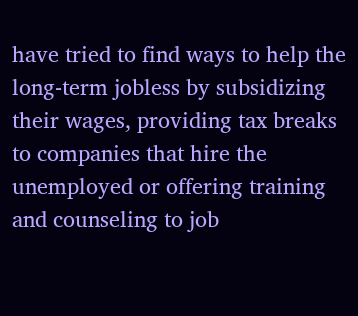have tried to find ways to help the long-term jobless by subsidizing their wages, providing tax breaks to companies that hire the unemployed or offering training and counseling to job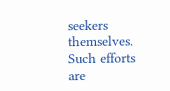seekers themselves. Such efforts are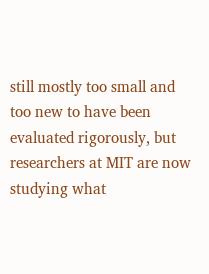still mostly too small and too new to have been evaluated rigorously, but researchers at MIT are now studying what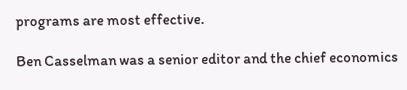programs are most effective.

Ben Casselman was a senior editor and the chief economics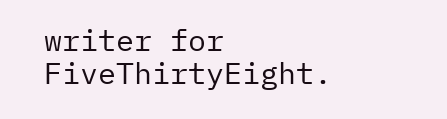writer for FiveThirtyEight.